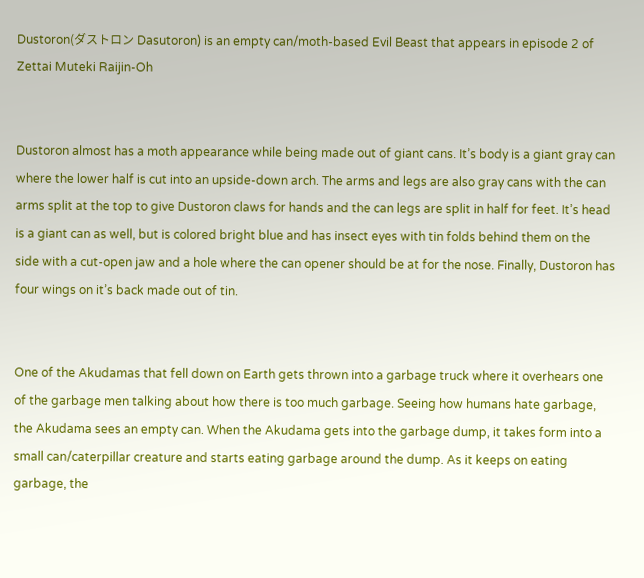Dustoron(ダストロン Dasutoron) is an empty can/moth-based Evil Beast that appears in episode 2 of Zettai Muteki Raijin-Oh


Dustoron almost has a moth appearance while being made out of giant cans. It’s body is a giant gray can where the lower half is cut into an upside-down arch. The arms and legs are also gray cans with the can arms split at the top to give Dustoron claws for hands and the can legs are split in half for feet. It’s head is a giant can as well, but is colored bright blue and has insect eyes with tin folds behind them on the side with a cut-open jaw and a hole where the can opener should be at for the nose. Finally, Dustoron has four wings on it’s back made out of tin.


One of the Akudamas that fell down on Earth gets thrown into a garbage truck where it overhears one of the garbage men talking about how there is too much garbage. Seeing how humans hate garbage, the Akudama sees an empty can. When the Akudama gets into the garbage dump, it takes form into a small can/caterpillar creature and starts eating garbage around the dump. As it keeps on eating garbage, the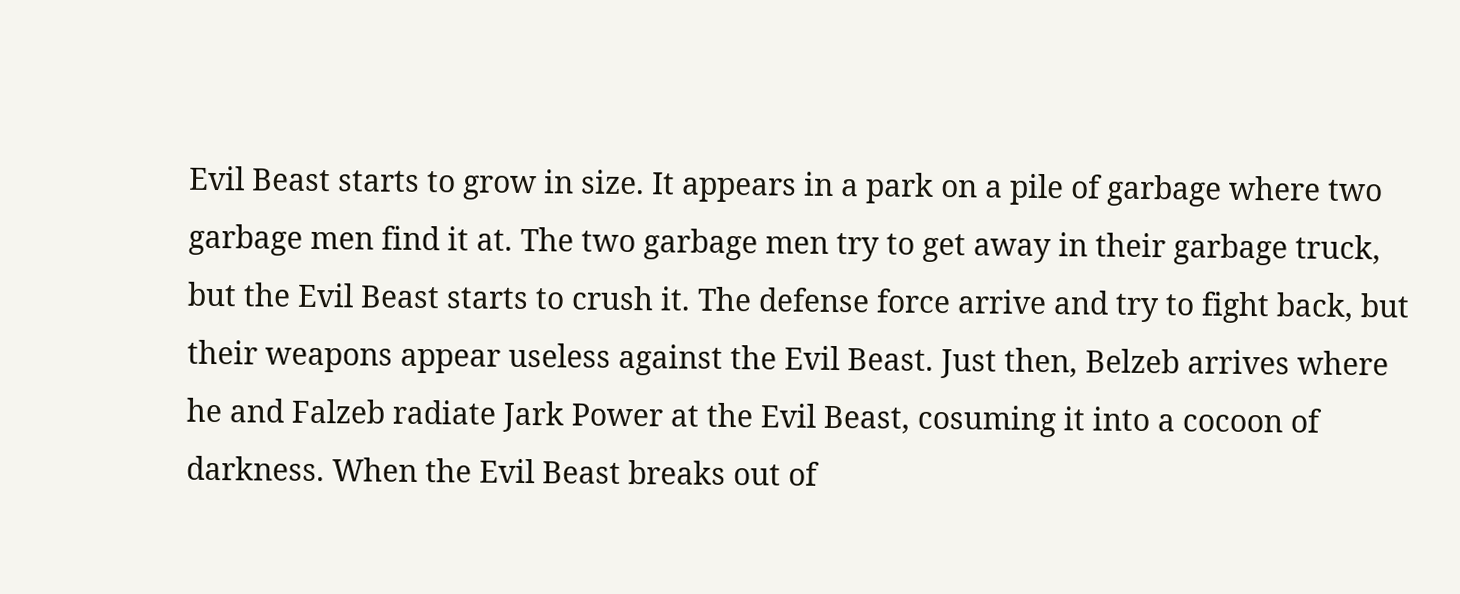Evil Beast starts to grow in size. It appears in a park on a pile of garbage where two garbage men find it at. The two garbage men try to get away in their garbage truck, but the Evil Beast starts to crush it. The defense force arrive and try to fight back, but their weapons appear useless against the Evil Beast. Just then, Belzeb arrives where he and Falzeb radiate Jark Power at the Evil Beast, cosuming it into a cocoon of darkness. When the Evil Beast breaks out of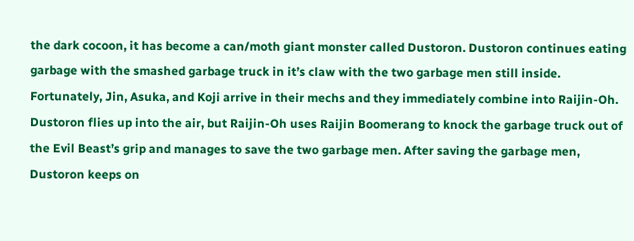the dark cocoon, it has become a can/moth giant monster called Dustoron. Dustoron continues eating garbage with the smashed garbage truck in it’s claw with the two garbage men still inside. Fortunately, Jin, Asuka, and Koji arrive in their mechs and they immediately combine into Raijin-Oh. Dustoron flies up into the air, but Raijin-Oh uses Raijin Boomerang to knock the garbage truck out of the Evil Beast’s grip and manages to save the two garbage men. After saving the garbage men, Dustoron keeps on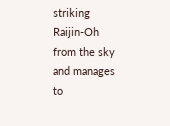striking Raijin-Oh from the sky and manages to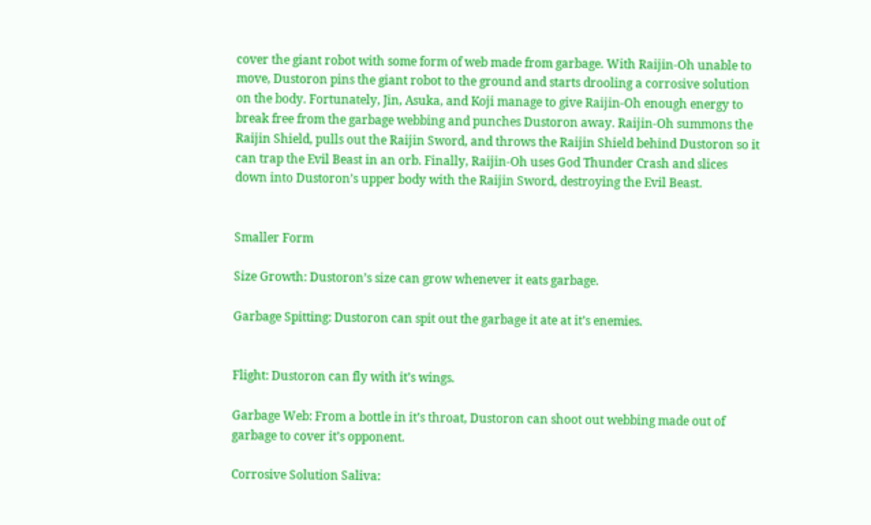cover the giant robot with some form of web made from garbage. With Raijin-Oh unable to move, Dustoron pins the giant robot to the ground and starts drooling a corrosive solution on the body. Fortunately, Jin, Asuka, and Koji manage to give Raijin-Oh enough energy to break free from the garbage webbing and punches Dustoron away. Raijin-Oh summons the Raijin Shield, pulls out the Raijin Sword, and throws the Raijin Shield behind Dustoron so it can trap the Evil Beast in an orb. Finally, Raijin-Oh uses God Thunder Crash and slices down into Dustoron’s upper body with the Raijin Sword, destroying the Evil Beast.


Smaller Form

Size Growth: Dustoron’s size can grow whenever it eats garbage.

Garbage Spitting: Dustoron can spit out the garbage it ate at it’s enemies.


Flight: Dustoron can fly with it’s wings.

Garbage Web: From a bottle in it’s throat, Dustoron can shoot out webbing made out of garbage to cover it’s opponent.

Corrosive Solution Saliva: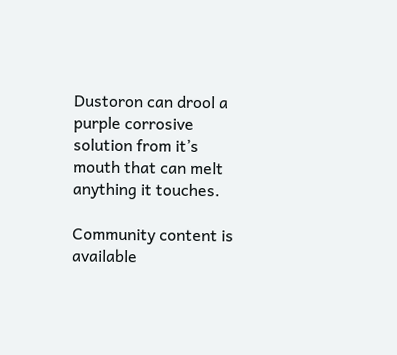Dustoron can drool a purple corrosive solution from it’s mouth that can melt anything it touches.

Community content is available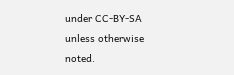under CC-BY-SA unless otherwise noted.